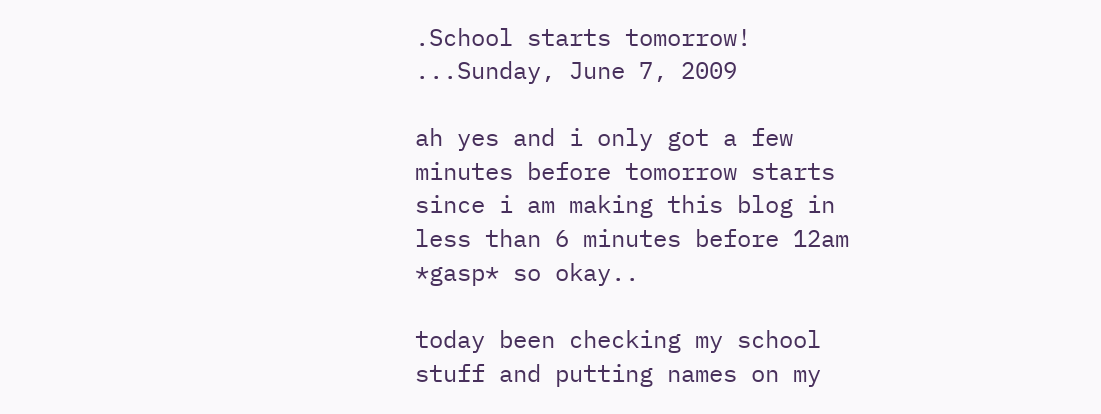.School starts tomorrow!
...Sunday, June 7, 2009

ah yes and i only got a few minutes before tomorrow starts since i am making this blog in less than 6 minutes before 12am *gasp* so okay..

today been checking my school stuff and putting names on my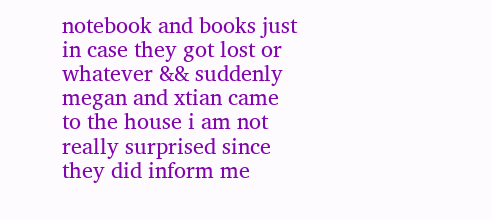notebook and books just in case they got lost or whatever && suddenly megan and xtian came to the house i am not really surprised since they did inform me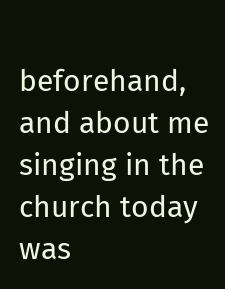beforehand, and about me singing in the church today was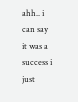ahh.. i can say it was a success i just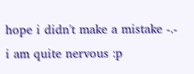hope i didn't make a mistake -.- i am quite nervous :p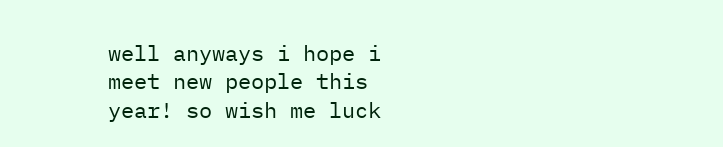well anyways i hope i meet new people this year! so wish me luck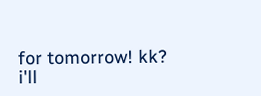for tomorrow! kk? i'll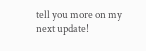tell you more on my next update!